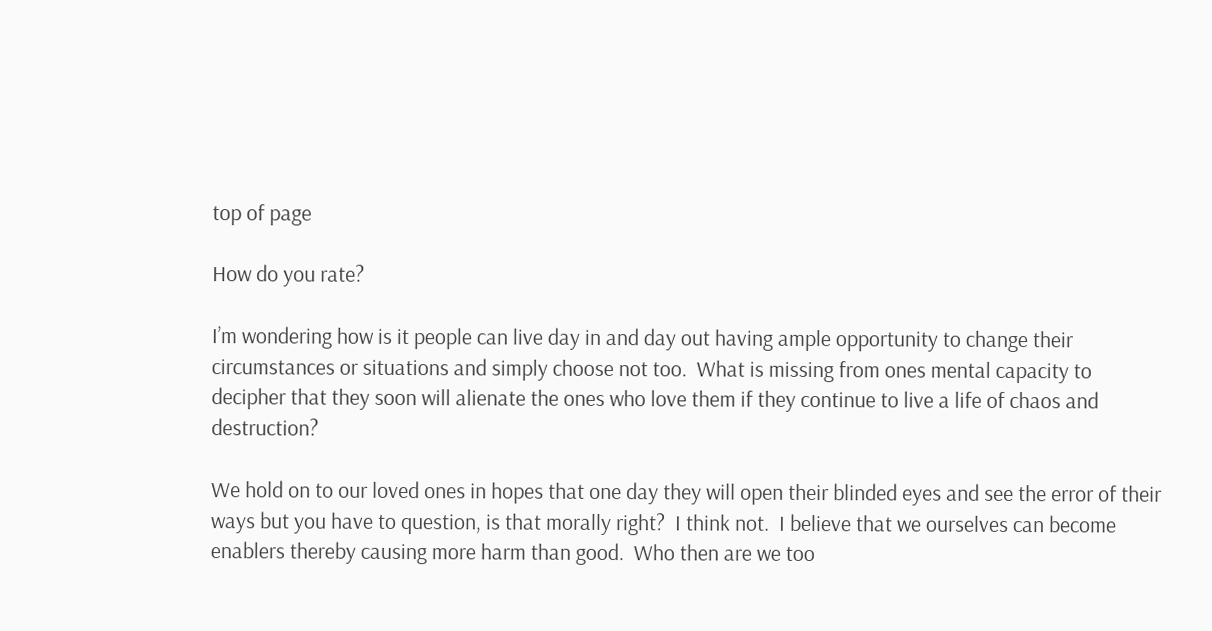top of page

How do you rate?

I’m wondering how is it people can live day in and day out having ample opportunity to change their circumstances or situations and simply choose not too.  What is missing from ones mental capacity to decipher that they soon will alienate the ones who love them if they continue to live a life of chaos and destruction?

We hold on to our loved ones in hopes that one day they will open their blinded eyes and see the error of their ways but you have to question, is that morally right?  I think not.  I believe that we ourselves can become enablers thereby causing more harm than good.  Who then are we too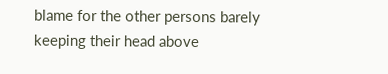blame for the other persons barely keeping their head above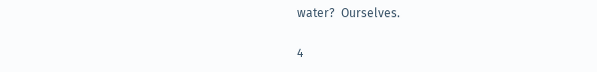water?  Ourselves.

4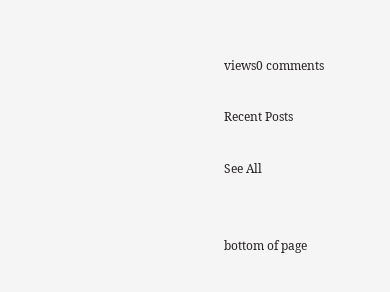views0 comments

Recent Posts

See All


bottom of page